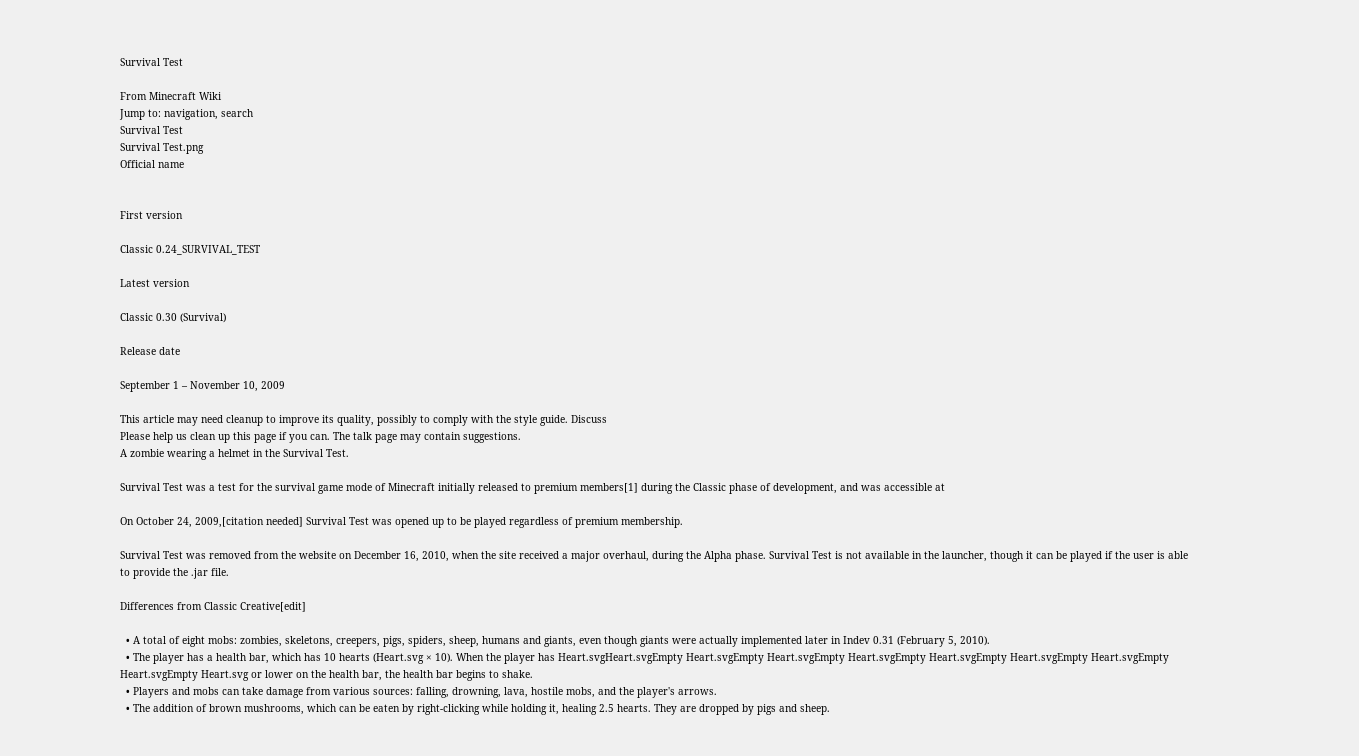Survival Test

From Minecraft Wiki
Jump to: navigation, search
Survival Test
Survival Test.png
Official name


First version

Classic 0.24_SURVIVAL_TEST

Latest version

Classic 0.30 (Survival)

Release date

September 1 – November 10, 2009

This article may need cleanup to improve its quality, possibly to comply with the style guide. Discuss
Please help us clean up this page if you can. The talk page may contain suggestions.
A zombie wearing a helmet in the Survival Test.

Survival Test was a test for the survival game mode of Minecraft initially released to premium members[1] during the Classic phase of development, and was accessible at

On October 24, 2009,[citation needed] Survival Test was opened up to be played regardless of premium membership.

Survival Test was removed from the website on December 16, 2010, when the site received a major overhaul, during the Alpha phase. Survival Test is not available in the launcher, though it can be played if the user is able to provide the .jar file.

Differences from Classic Creative[edit]

  • A total of eight mobs: zombies, skeletons, creepers, pigs, spiders, sheep, humans and giants, even though giants were actually implemented later in Indev 0.31 (February 5, 2010).
  • The player has a health bar, which has 10 hearts (Heart.svg × 10). When the player has Heart.svgHeart.svgEmpty Heart.svgEmpty Heart.svgEmpty Heart.svgEmpty Heart.svgEmpty Heart.svgEmpty Heart.svgEmpty Heart.svgEmpty Heart.svg or lower on the health bar, the health bar begins to shake.
  • Players and mobs can take damage from various sources: falling, drowning, lava, hostile mobs, and the player's arrows.
  • The addition of brown mushrooms, which can be eaten by right-clicking while holding it, healing 2.5 hearts. They are dropped by pigs and sheep.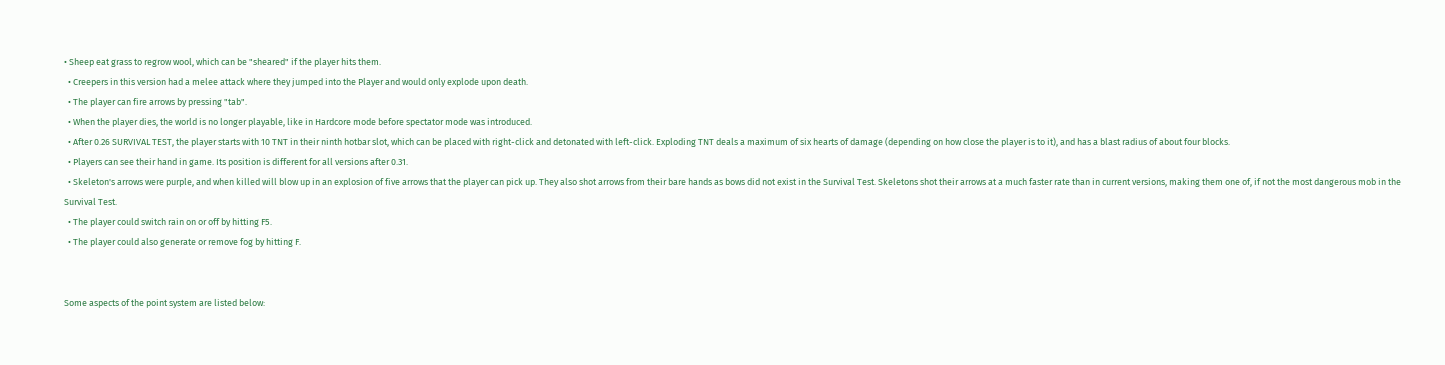• Sheep eat grass to regrow wool, which can be "sheared" if the player hits them.
  • Creepers in this version had a melee attack where they jumped into the Player and would only explode upon death.
  • The player can fire arrows by pressing "tab".
  • When the player dies, the world is no longer playable, like in Hardcore mode before spectator mode was introduced.
  • After 0.26 SURVIVAL TEST, the player starts with 10 TNT in their ninth hotbar slot, which can be placed with right-click and detonated with left-click. Exploding TNT deals a maximum of six hearts of damage (depending on how close the player is to it), and has a blast radius of about four blocks.
  • Players can see their hand in game. Its position is different for all versions after 0.31.
  • Skeleton's arrows were purple, and when killed will blow up in an explosion of five arrows that the player can pick up. They also shot arrows from their bare hands as bows did not exist in the Survival Test. Skeletons shot their arrows at a much faster rate than in current versions, making them one of, if not the most dangerous mob in the Survival Test.
  • The player could switch rain on or off by hitting F5.
  • The player could also generate or remove fog by hitting F.


Some aspects of the point system are listed below: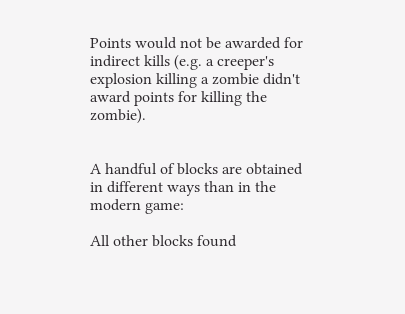Points would not be awarded for indirect kills (e.g. a creeper's explosion killing a zombie didn't award points for killing the zombie).


A handful of blocks are obtained in different ways than in the modern game:

All other blocks found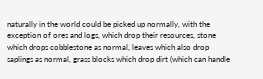naturally in the world could be picked up normally, with the exception of ores and logs, which drop their resources, stone which drops cobblestone as normal, leaves which also drop saplings as normal, grass blocks which drop dirt (which can handle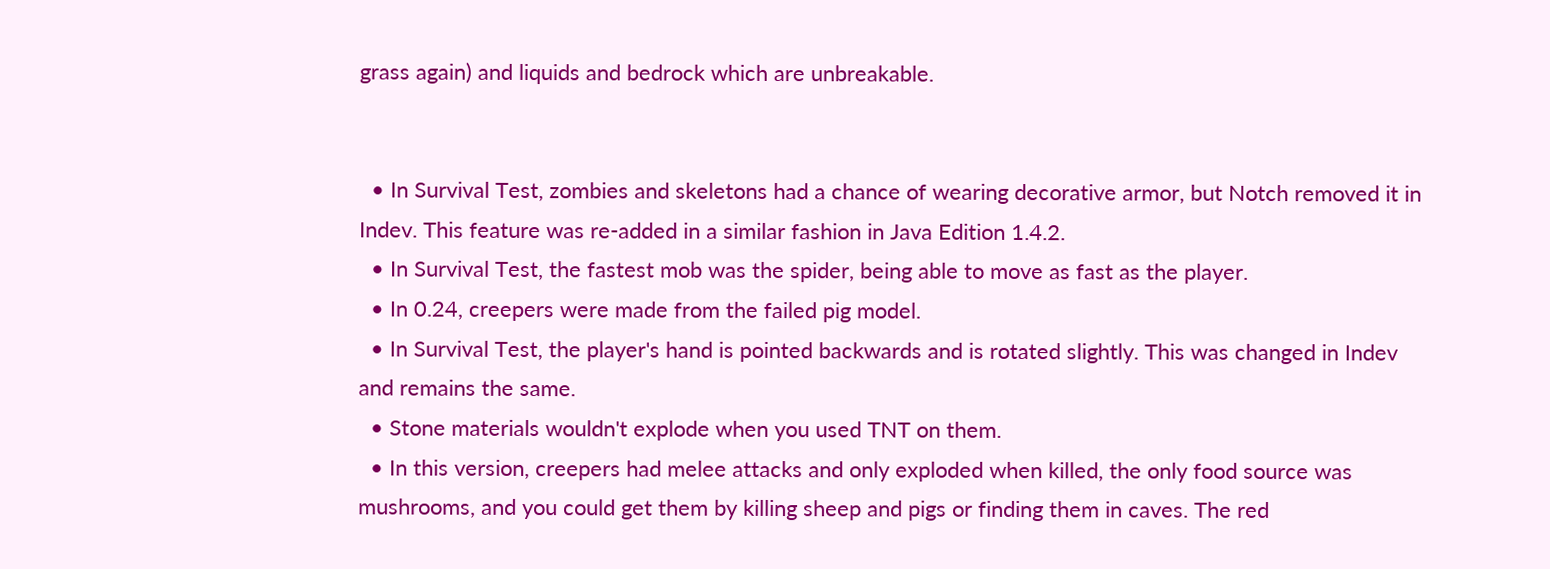grass again) and liquids and bedrock which are unbreakable.


  • In Survival Test, zombies and skeletons had a chance of wearing decorative armor, but Notch removed it in Indev. This feature was re-added in a similar fashion in Java Edition 1.4.2.
  • In Survival Test, the fastest mob was the spider, being able to move as fast as the player.
  • In 0.24, creepers were made from the failed pig model.
  • In Survival Test, the player's hand is pointed backwards and is rotated slightly. This was changed in Indev and remains the same.
  • Stone materials wouldn't explode when you used TNT on them.
  • In this version, creepers had melee attacks and only exploded when killed, the only food source was mushrooms, and you could get them by killing sheep and pigs or finding them in caves. The red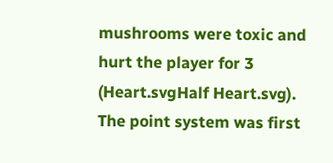mushrooms were toxic and hurt the player for 3 (Heart.svgHalf Heart.svg). The point system was first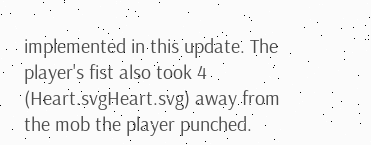implemented in this update. The player's fist also took 4 (Heart.svgHeart.svg) away from the mob the player punched.